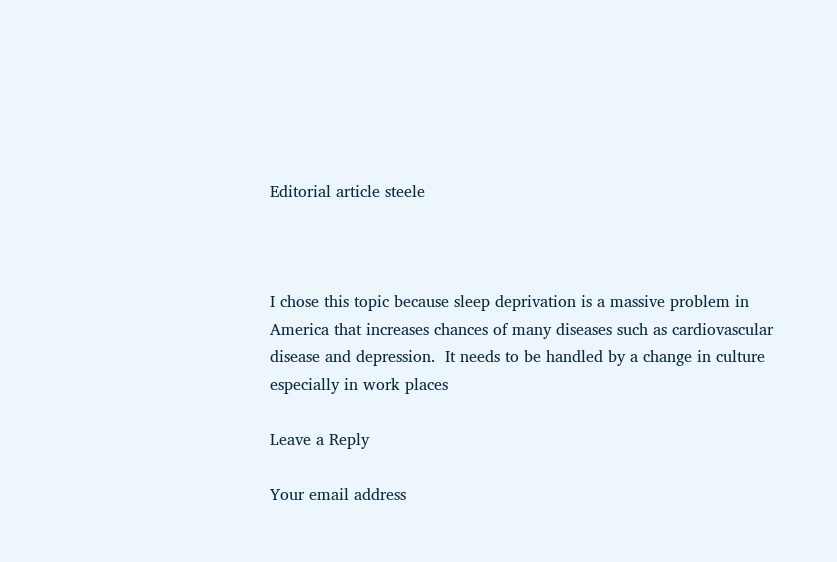Editorial article steele



I chose this topic because sleep deprivation is a massive problem in America that increases chances of many diseases such as cardiovascular disease and depression.  It needs to be handled by a change in culture especially in work places

Leave a Reply

Your email address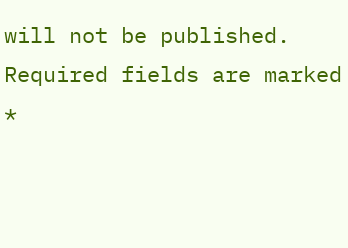will not be published. Required fields are marked *